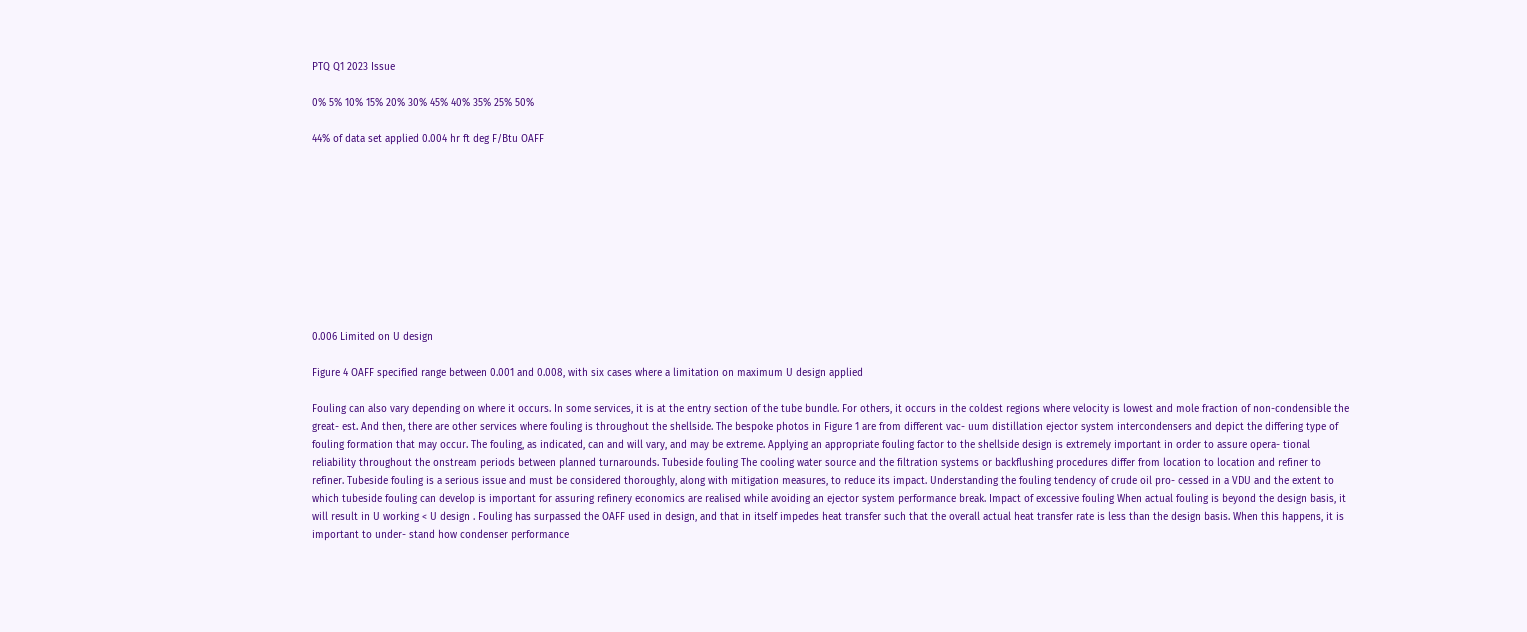PTQ Q1 2023 Issue

0% 5% 10% 15% 20% 30% 45% 40% 35% 25% 50%

44% of data set applied 0.004 hr ft deg F/Btu OAFF










0.006 Limited on U design

Figure 4 OAFF specified range between 0.001 and 0.008, with six cases where a limitation on maximum U design applied

Fouling can also vary depending on where it occurs. In some services, it is at the entry section of the tube bundle. For others, it occurs in the coldest regions where velocity is lowest and mole fraction of non-condensible the great- est. And then, there are other services where fouling is throughout the shellside. The bespoke photos in Figure 1 are from different vac- uum distillation ejector system intercondensers and depict the differing type of fouling formation that may occur. The fouling, as indicated, can and will vary, and may be extreme. Applying an appropriate fouling factor to the shellside design is extremely important in order to assure opera- tional reliability throughout the onstream periods between planned turnarounds. Tubeside fouling The cooling water source and the filtration systems or backflushing procedures differ from location to location and refiner to refiner. Tubeside fouling is a serious issue and must be considered thoroughly, along with mitigation measures, to reduce its impact. Understanding the fouling tendency of crude oil pro- cessed in a VDU and the extent to which tubeside fouling can develop is important for assuring refinery economics are realised while avoiding an ejector system performance break. Impact of excessive fouling When actual fouling is beyond the design basis, it will result in U working < U design . Fouling has surpassed the OAFF used in design, and that in itself impedes heat transfer such that the overall actual heat transfer rate is less than the design basis. When this happens, it is important to under- stand how condenser performance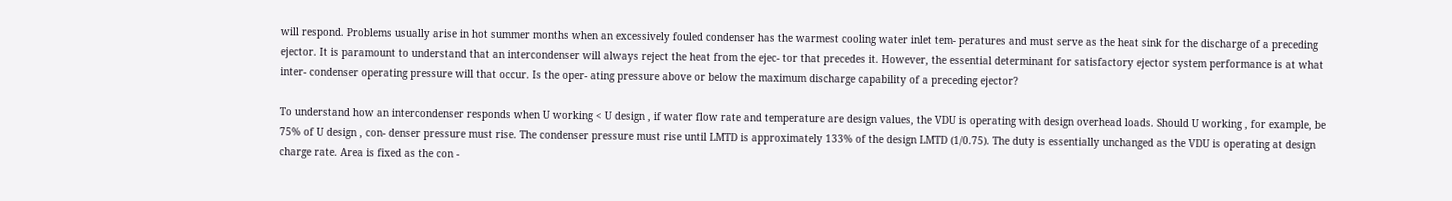will respond. Problems usually arise in hot summer months when an excessively fouled condenser has the warmest cooling water inlet tem- peratures and must serve as the heat sink for the discharge of a preceding ejector. It is paramount to understand that an intercondenser will always reject the heat from the ejec- tor that precedes it. However, the essential determinant for satisfactory ejector system performance is at what inter- condenser operating pressure will that occur. Is the oper- ating pressure above or below the maximum discharge capability of a preceding ejector?

To understand how an intercondenser responds when U working < U design , if water flow rate and temperature are design values, the VDU is operating with design overhead loads. Should U working , for example, be 75% of U design , con- denser pressure must rise. The condenser pressure must rise until LMTD is approximately 133% of the design LMTD (1/0.75). The duty is essentially unchanged as the VDU is operating at design charge rate. Area is fixed as the con -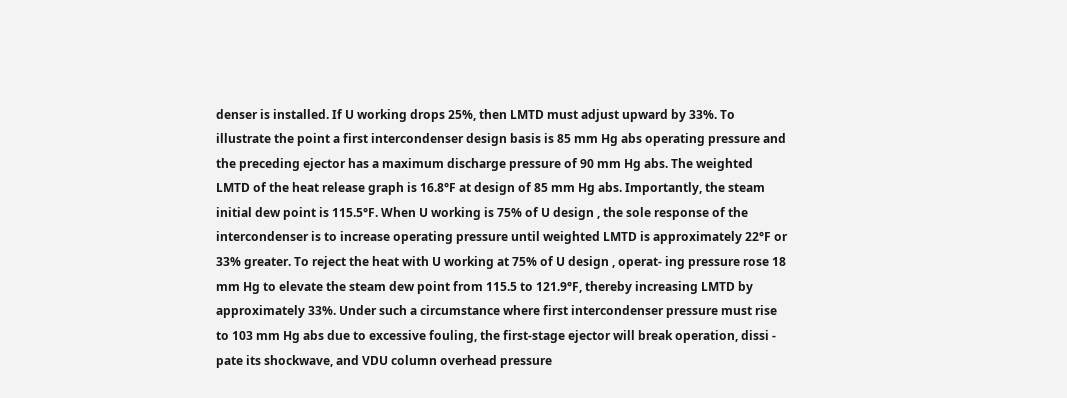denser is installed. If U working drops 25%, then LMTD must adjust upward by 33%. To illustrate the point a first intercondenser design basis is 85 mm Hg abs operating pressure and the preceding ejector has a maximum discharge pressure of 90 mm Hg abs. The weighted LMTD of the heat release graph is 16.8°F at design of 85 mm Hg abs. Importantly, the steam initial dew point is 115.5°F. When U working is 75% of U design , the sole response of the intercondenser is to increase operating pressure until weighted LMTD is approximately 22°F or 33% greater. To reject the heat with U working at 75% of U design , operat- ing pressure rose 18 mm Hg to elevate the steam dew point from 115.5 to 121.9°F, thereby increasing LMTD by approximately 33%. Under such a circumstance where first intercondenser pressure must rise to 103 mm Hg abs due to excessive fouling, the first-stage ejector will break operation, dissi - pate its shockwave, and VDU column overhead pressure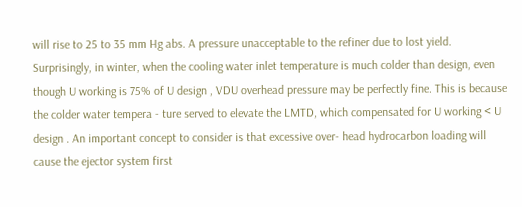will rise to 25 to 35 mm Hg abs. A pressure unacceptable to the refiner due to lost yield. Surprisingly, in winter, when the cooling water inlet temperature is much colder than design, even though U working is 75% of U design , VDU overhead pressure may be perfectly fine. This is because the colder water tempera - ture served to elevate the LMTD, which compensated for U working < U design . An important concept to consider is that excessive over- head hydrocarbon loading will cause the ejector system first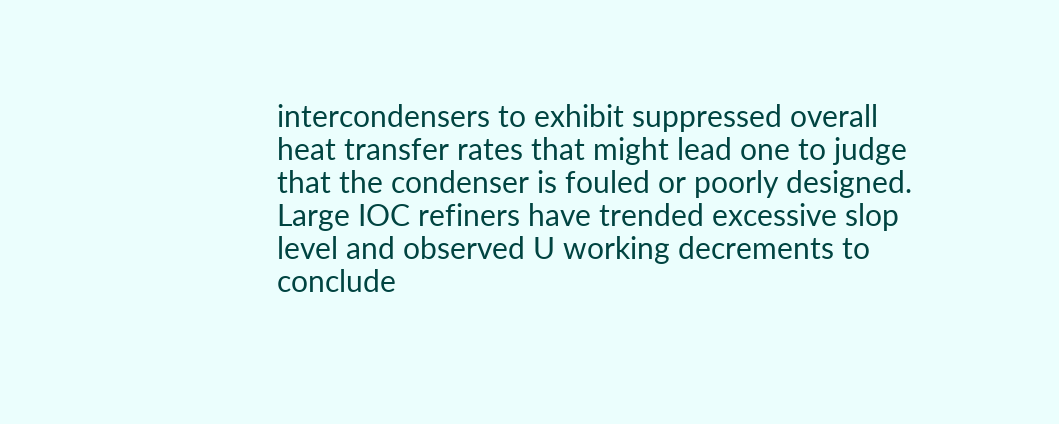intercondensers to exhibit suppressed overall heat transfer rates that might lead one to judge that the condenser is fouled or poorly designed. Large IOC refiners have trended excessive slop level and observed U working decrements to conclude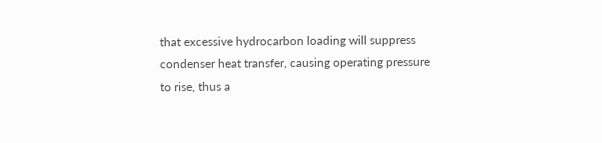that excessive hydrocarbon loading will suppress condenser heat transfer, causing operating pressure to rise, thus a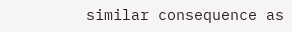similar consequence as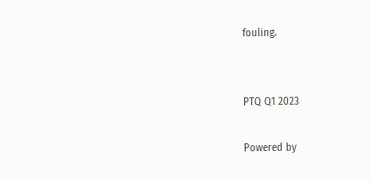fouling.


PTQ Q1 2023

Powered by